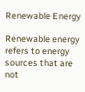Renewable Energy

Renewable energy refers to energy sources that are not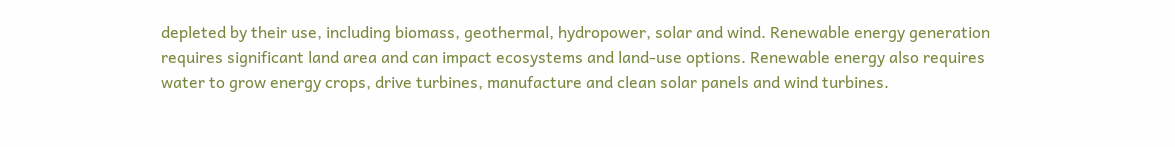depleted by their use, including biomass, geothermal, hydropower, solar and wind. Renewable energy generation requires significant land area and can impact ecosystems and land-use options. Renewable energy also requires water to grow energy crops, drive turbines, manufacture and clean solar panels and wind turbines.